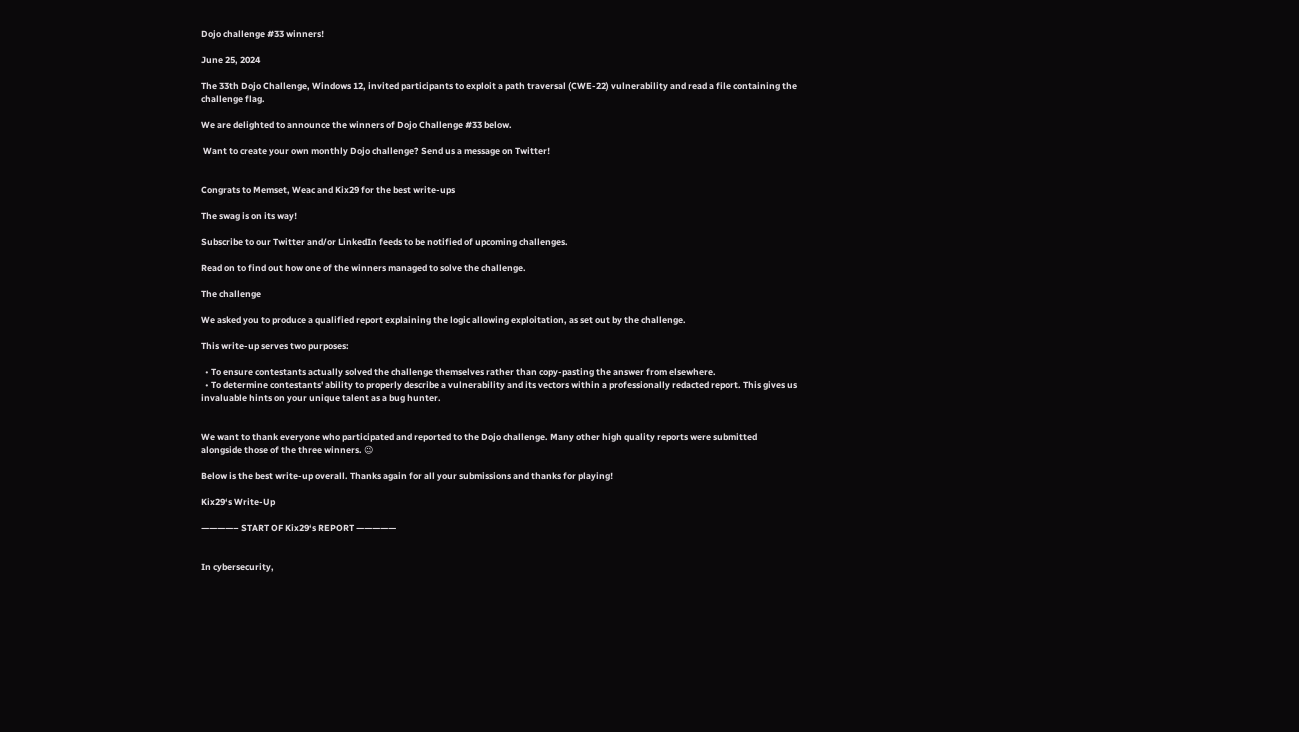Dojo challenge #33 winners!

June 25, 2024

The 33th Dojo Challenge, Windows 12, invited participants to exploit a path traversal (CWE-22) vulnerability and read a file containing the challenge flag.

We are delighted to announce the winners of Dojo Challenge #33 below.

 Want to create your own monthly Dojo challenge? Send us a message on Twitter!


Congrats to Memset, Weac and Kix29 for the best write-ups

The swag is on its way!

Subscribe to our Twitter and/or LinkedIn feeds to be notified of upcoming challenges.

Read on to find out how one of the winners managed to solve the challenge.

The challenge

We asked you to produce a qualified report explaining the logic allowing exploitation, as set out by the challenge.

This write-up serves two purposes:

  • To ensure contestants actually solved the challenge themselves rather than copy-pasting the answer from elsewhere.
  • To determine contestants' ability to properly describe a vulnerability and its vectors within a professionally redacted report. This gives us invaluable hints on your unique talent as a bug hunter.


We want to thank everyone who participated and reported to the Dojo challenge. Many other high quality reports were submitted alongside those of the three winners. 😉

Below is the best write-up overall. Thanks again for all your submissions and thanks for playing!

Kix29‘s Write-Up

————– START OF Kix29‘s REPORT —————


In cybersecurity,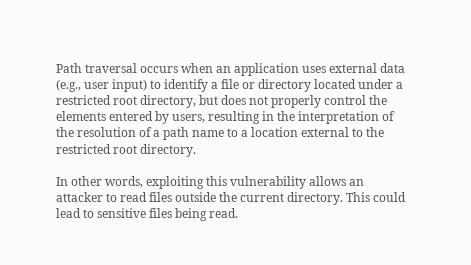Path traversal occurs when an application uses external data (e.g., user input) to identify a file or directory located under a restricted root directory, but does not properly control the elements entered by users, resulting in the interpretation of the resolution of a path name to a location external to the restricted root directory.

In other words, exploiting this vulnerability allows an attacker to read files outside the current directory. This could lead to sensitive files being read.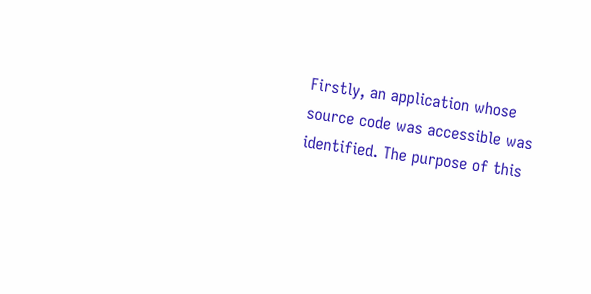Firstly, an application whose source code was accessible was identified. The purpose of this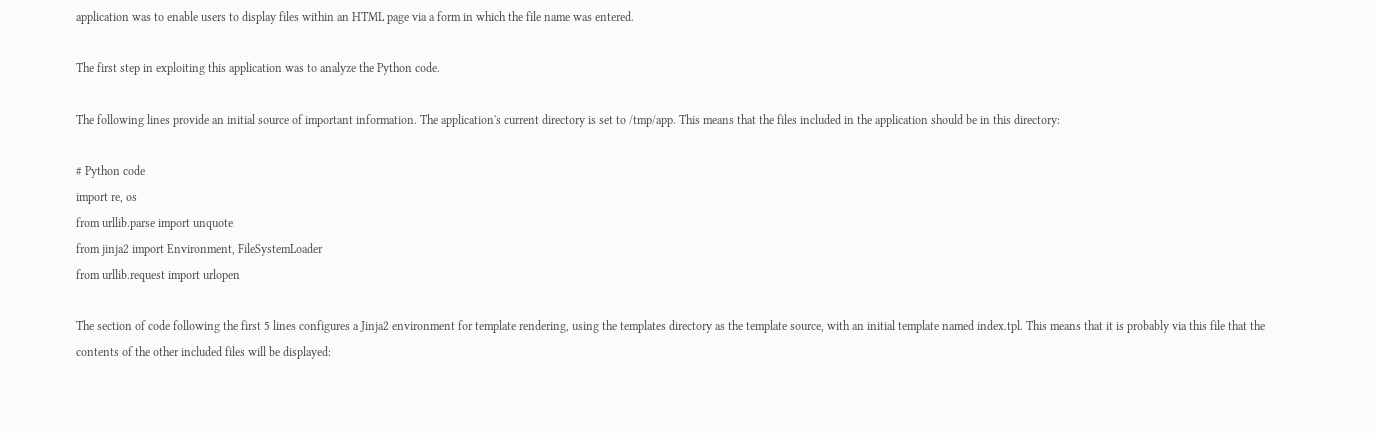application was to enable users to display files within an HTML page via a form in which the file name was entered.

The first step in exploiting this application was to analyze the Python code.

The following lines provide an initial source of important information. The application's current directory is set to /tmp/app. This means that the files included in the application should be in this directory:

# Python code
import re, os
from urllib.parse import unquote
from jinja2 import Environment, FileSystemLoader
from urllib.request import urlopen

The section of code following the first 5 lines configures a Jinja2 environment for template rendering, using the templates directory as the template source, with an initial template named index.tpl. This means that it is probably via this file that the contents of the other included files will be displayed: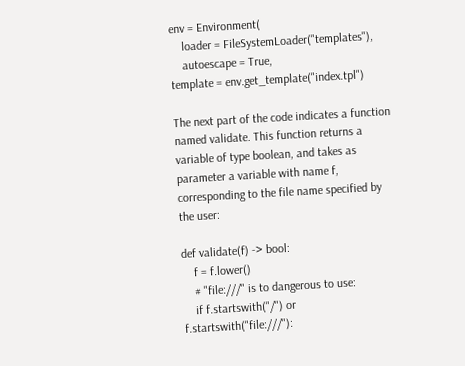env = Environment(
    loader = FileSystemLoader("templates"),
    autoescape = True,
template = env.get_template("index.tpl")

The next part of the code indicates a function named validate. This function returns a variable of type boolean, and takes as parameter a variable with name f, corresponding to the file name specified by the user:

def validate(f) -> bool:
    f = f.lower()
    # "file:///" is to dangerous to use:
    if f.startswith("/") or f.startswith("file:///"):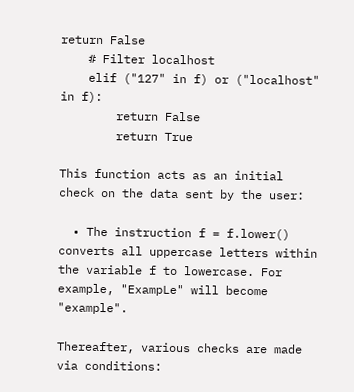return False
    # Filter localhost
    elif ("127" in f) or ("localhost" in f):
        return False
        return True

This function acts as an initial check on the data sent by the user:

  • The instruction f = f.lower() converts all uppercase letters within the variable f to lowercase. For example, "ExampLe" will become "example".

Thereafter, various checks are made via conditions: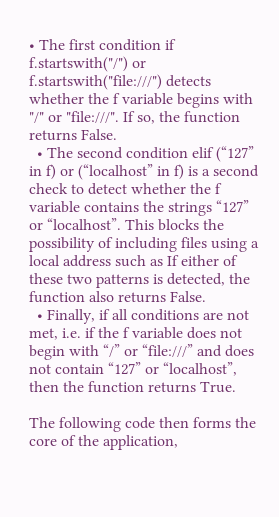• The first condition if f.startswith("/") or f.startswith("file:///") detects whether the f variable begins with "/" or "file:///". If so, the function returns False.
  • The second condition elif (“127” in f) or (“localhost” in f) is a second check to detect whether the f variable contains the strings “127” or “localhost”. This blocks the possibility of including files using a local address such as If either of these two patterns is detected, the function also returns False.
  • Finally, if all conditions are not met, i.e. if the f variable does not begin with “/” or “file:///” and does not contain “127” or “localhost”, then the function returns True.

The following code then forms the core of the application,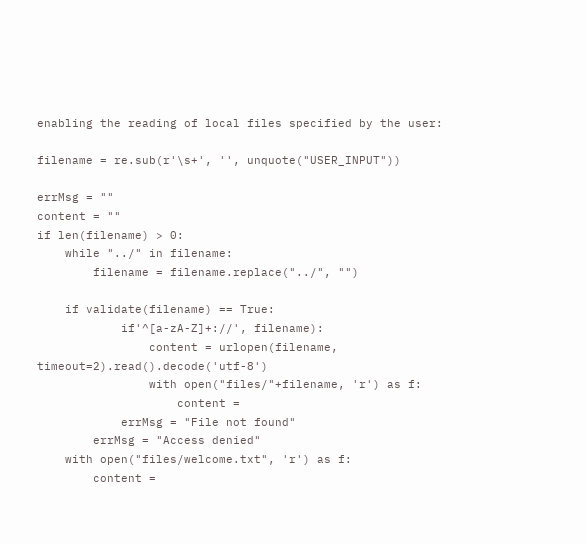enabling the reading of local files specified by the user:

filename = re.sub(r'\s+', '', unquote("USER_INPUT"))

errMsg = ""
content = ""
if len(filename) > 0:
    while "../" in filename:
        filename = filename.replace("../", "")

    if validate(filename) == True:
            if'^[a-zA-Z]+://', filename):
                content = urlopen(filename, timeout=2).read().decode('utf-8')
                with open("files/"+filename, 'r') as f:
                    content =
            errMsg = "File not found"
        errMsg = "Access denied"
    with open("files/welcome.txt", 'r') as f:
        content =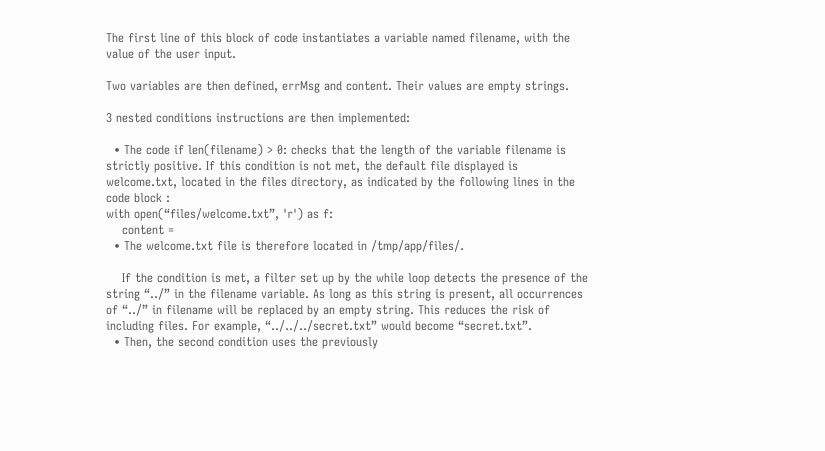The first line of this block of code instantiates a variable named filename, with the value of the user input.

Two variables are then defined, errMsg and content. Their values are empty strings.

3 nested conditions instructions are then implemented:

  • The code if len(filename) > 0: checks that the length of the variable filename is strictly positive. If this condition is not met, the default file displayed is welcome.txt, located in the files directory, as indicated by the following lines in the code block :
with open(“files/welcome.txt”, 'r') as f:
    content =
  • The welcome.txt file is therefore located in /tmp/app/files/.

    If the condition is met, a filter set up by the while loop detects the presence of the string “../” in the filename variable. As long as this string is present, all occurrences of “../” in filename will be replaced by an empty string. This reduces the risk of including files. For example, “../../../secret.txt” would become “secret.txt”.
  • Then, the second condition uses the previously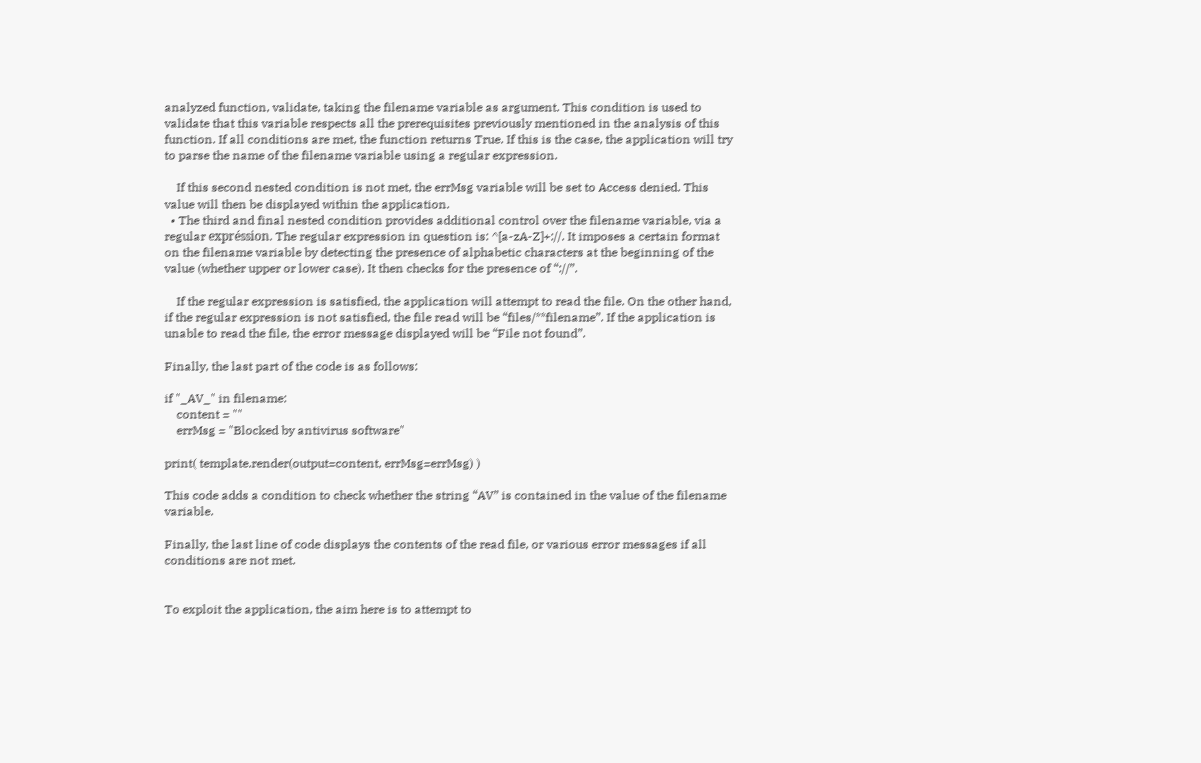analyzed function, validate, taking the filename variable as argument. This condition is used to validate that this variable respects all the prerequisites previously mentioned in the analysis of this function. If all conditions are met, the function returns True. If this is the case, the application will try to parse the name of the filename variable using a regular expression.

    If this second nested condition is not met, the errMsg variable will be set to Access denied. This value will then be displayed within the application.
  • The third and final nested condition provides additional control over the filename variable, via a regular expréssion. The regular expression in question is: ^[a-zA-Z]+://. It imposes a certain format on the filename variable by detecting the presence of alphabetic characters at the beginning of the value (whether upper or lower case). It then checks for the presence of “://”.

    If the regular expression is satisfied, the application will attempt to read the file. On the other hand, if the regular expression is not satisfied, the file read will be “files/**filename”. If the application is unable to read the file, the error message displayed will be “File not found”.

Finally, the last part of the code is as follows:

if "_AV_" in filename:
    content = ""
    errMsg = "Blocked by antivirus software"

print( template.render(output=content, errMsg=errMsg) )

This code adds a condition to check whether the string “AV” is contained in the value of the filename variable.

Finally, the last line of code displays the contents of the read file, or various error messages if all conditions are not met.


To exploit the application, the aim here is to attempt to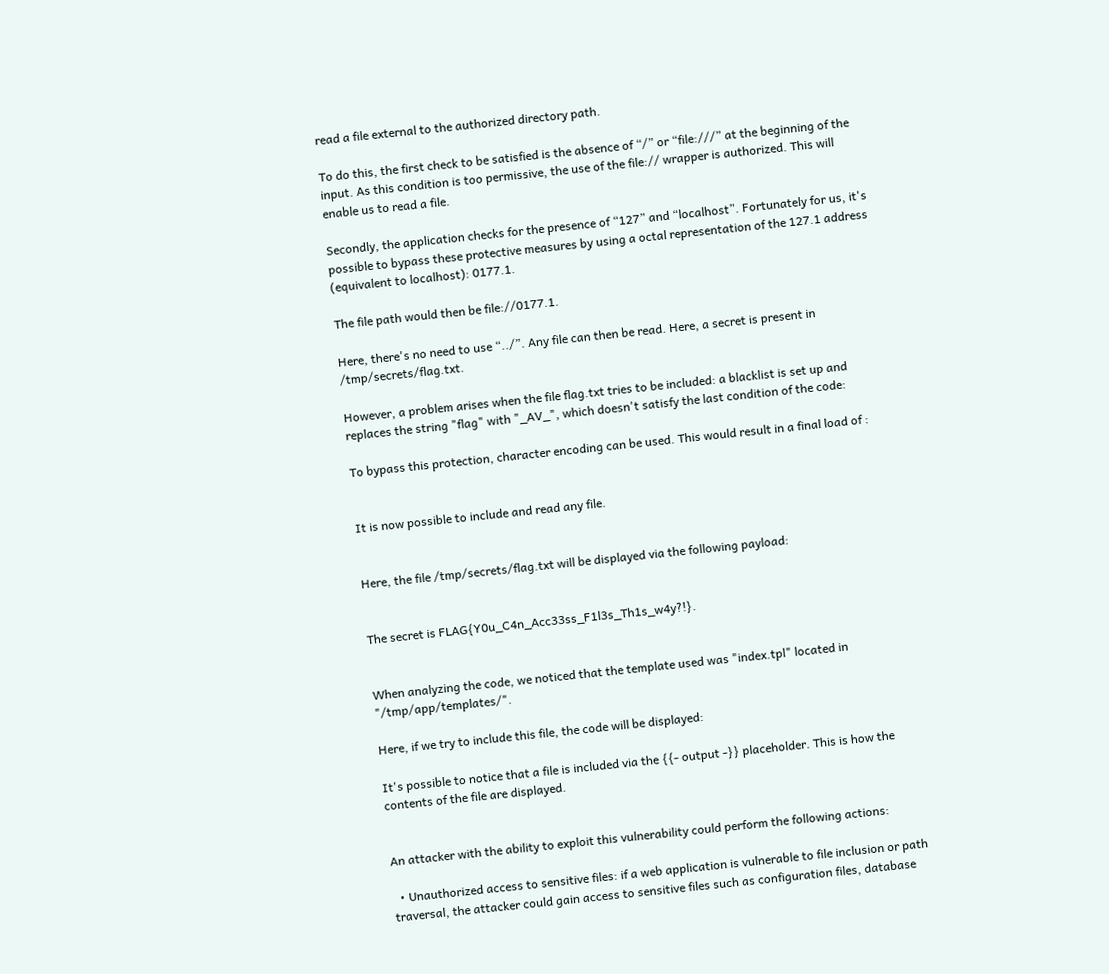read a file external to the authorized directory path.

To do this, the first check to be satisfied is the absence of “/” or “file:///” at the beginning of the input. As this condition is too permissive, the use of the file:// wrapper is authorized. This will enable us to read a file.

Secondly, the application checks for the presence of “127” and “localhost”. Fortunately for us, it's possible to bypass these protective measures by using a octal representation of the 127.1 address (equivalent to localhost): 0177.1.

The file path would then be file://0177.1.

Here, there's no need to use “../”. Any file can then be read. Here, a secret is present in /tmp/secrets/flag.txt.

However, a problem arises when the file flag.txt tries to be included: a blacklist is set up and replaces the string "flag" with "_AV_", which doesn't satisfy the last condition of the code:

To bypass this protection, character encoding can be used. This would result in a final load of :


It is now possible to include and read any file.


Here, the file /tmp/secrets/flag.txt will be displayed via the following payload:


The secret is FLAG{Y0u_C4n_Acc33ss_F1l3s_Th1s_w4y?!}.


When analyzing the code, we noticed that the template used was "index.tpl" located in "/tmp/app/templates/".

Here, if we try to include this file, the code will be displayed:

It's possible to notice that a file is included via the {{- output -}} placeholder. This is how the contents of the file are displayed.


An attacker with the ability to exploit this vulnerability could perform the following actions:

  • Unauthorized access to sensitive files: if a web application is vulnerable to file inclusion or path traversal, the attacker could gain access to sensitive files such as configuration files, database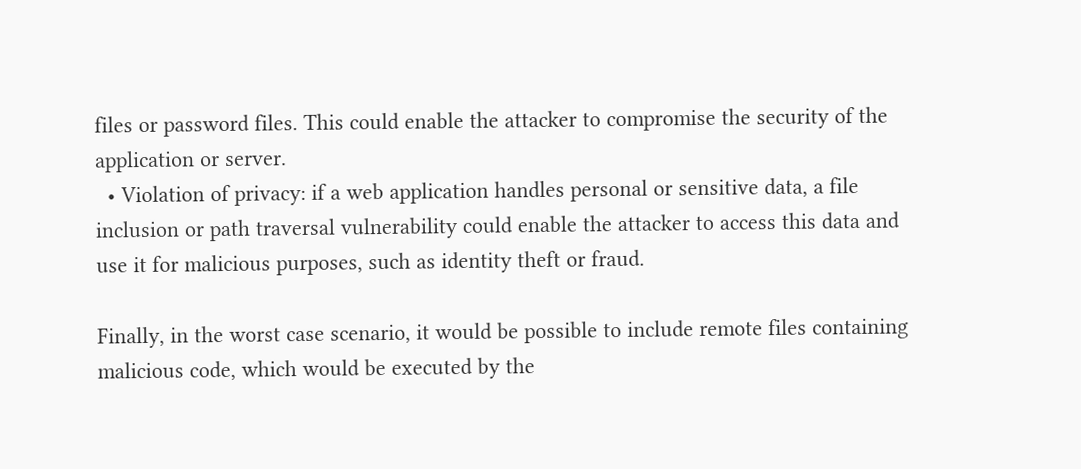files or password files. This could enable the attacker to compromise the security of the application or server.
  • Violation of privacy: if a web application handles personal or sensitive data, a file inclusion or path traversal vulnerability could enable the attacker to access this data and use it for malicious purposes, such as identity theft or fraud.

Finally, in the worst case scenario, it would be possible to include remote files containing malicious code, which would be executed by the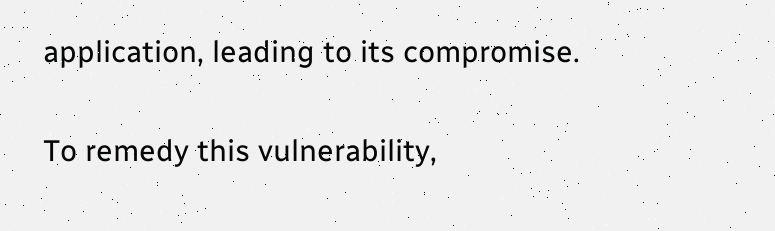application, leading to its compromise.


To remedy this vulnerability,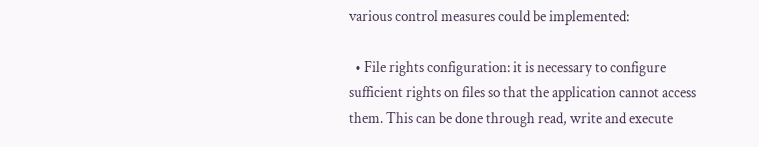various control measures could be implemented:

  • File rights configuration: it is necessary to configure sufficient rights on files so that the application cannot access them. This can be done through read, write and execute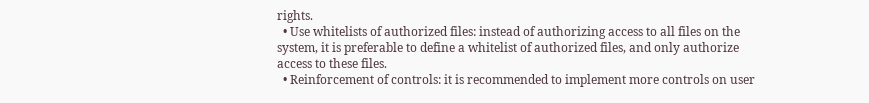rights.
  • Use whitelists of authorized files: instead of authorizing access to all files on the system, it is preferable to define a whitelist of authorized files, and only authorize access to these files.
  • Reinforcement of controls: it is recommended to implement more controls on user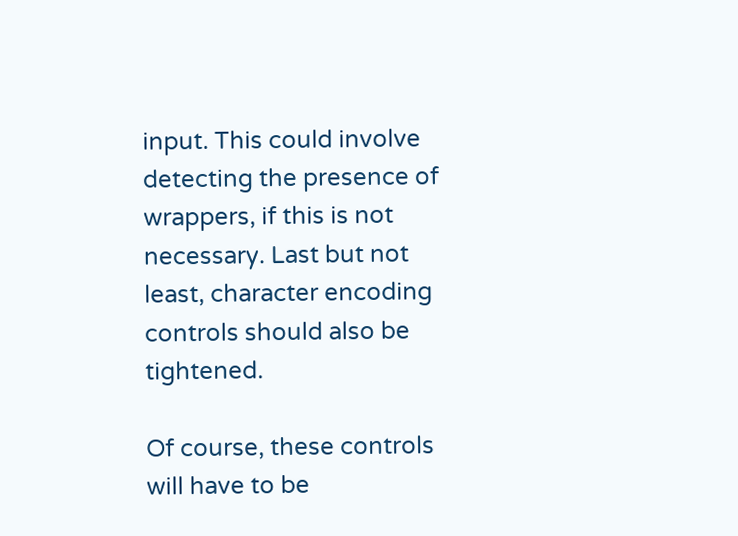input. This could involve detecting the presence of wrappers, if this is not necessary. Last but not least, character encoding controls should also be tightened.

Of course, these controls will have to be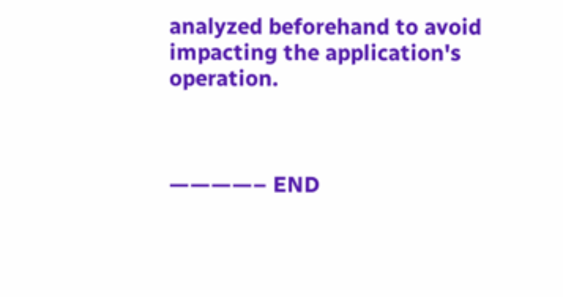analyzed beforehand to avoid impacting the application's operation.



————– END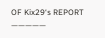OF Kix29‘s REPORT —————